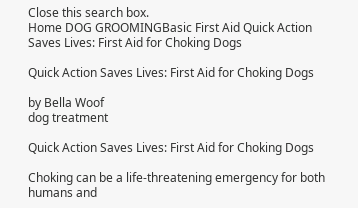Close this search box.
Home DOG GROOMINGBasic First Aid Quick Action Saves Lives: First Aid for Choking Dogs

Quick Action Saves Lives: First Aid for Choking Dogs

by Bella Woof
dog treatment

Quick Action Saves Lives: First Aid for Choking Dogs

Choking can be a life-threatening emergency for both humans and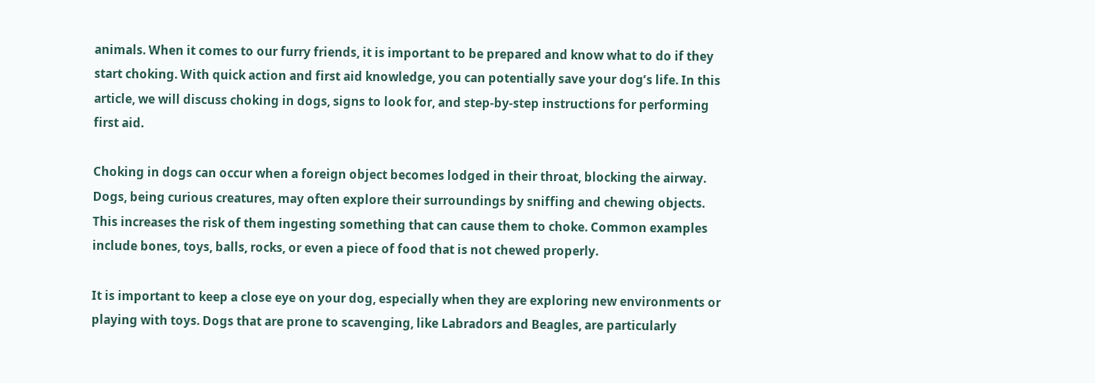animals. When it comes to our furry friends, it is important to be prepared and know what to do if they start choking. With quick action and first aid knowledge, you can potentially save your dog’s life. In this article, we will discuss choking in dogs, signs to look for, and step-by-step instructions for performing first aid.

Choking in dogs can occur when a foreign object becomes lodged in their throat, blocking the airway. Dogs, being curious creatures, may often explore their surroundings by sniffing and chewing objects. This increases the risk of them ingesting something that can cause them to choke. Common examples include bones, toys, balls, rocks, or even a piece of food that is not chewed properly.

It is important to keep a close eye on your dog, especially when they are exploring new environments or playing with toys. Dogs that are prone to scavenging, like Labradors and Beagles, are particularly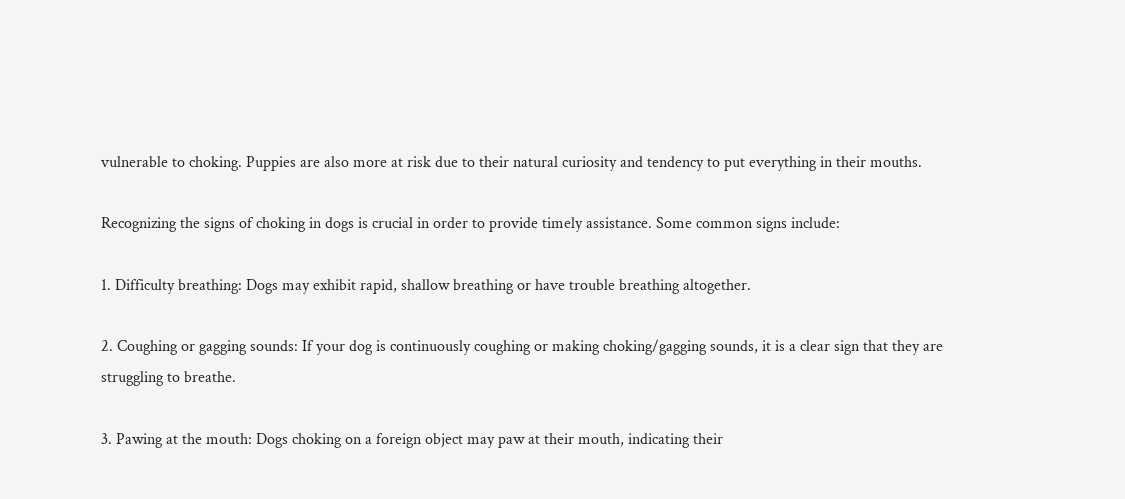vulnerable to choking. Puppies are also more at risk due to their natural curiosity and tendency to put everything in their mouths.

Recognizing the signs of choking in dogs is crucial in order to provide timely assistance. Some common signs include:

1. Difficulty breathing: Dogs may exhibit rapid, shallow breathing or have trouble breathing altogether.

2. Coughing or gagging sounds: If your dog is continuously coughing or making choking/gagging sounds, it is a clear sign that they are struggling to breathe.

3. Pawing at the mouth: Dogs choking on a foreign object may paw at their mouth, indicating their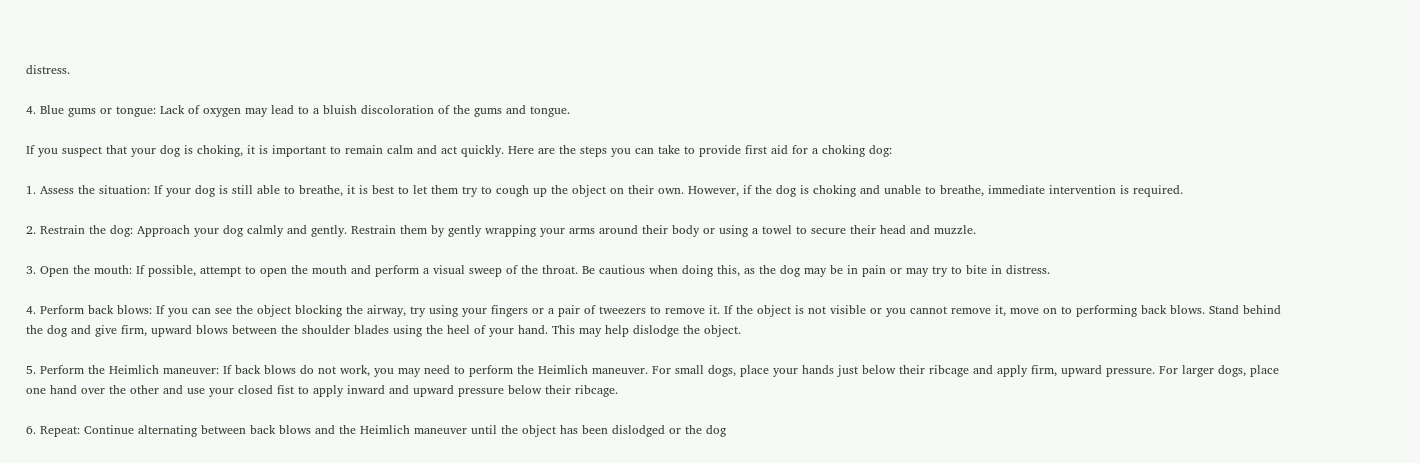distress.

4. Blue gums or tongue: Lack of oxygen may lead to a bluish discoloration of the gums and tongue.

If you suspect that your dog is choking, it is important to remain calm and act quickly. Here are the steps you can take to provide first aid for a choking dog:

1. Assess the situation: If your dog is still able to breathe, it is best to let them try to cough up the object on their own. However, if the dog is choking and unable to breathe, immediate intervention is required.

2. Restrain the dog: Approach your dog calmly and gently. Restrain them by gently wrapping your arms around their body or using a towel to secure their head and muzzle.

3. Open the mouth: If possible, attempt to open the mouth and perform a visual sweep of the throat. Be cautious when doing this, as the dog may be in pain or may try to bite in distress.

4. Perform back blows: If you can see the object blocking the airway, try using your fingers or a pair of tweezers to remove it. If the object is not visible or you cannot remove it, move on to performing back blows. Stand behind the dog and give firm, upward blows between the shoulder blades using the heel of your hand. This may help dislodge the object.

5. Perform the Heimlich maneuver: If back blows do not work, you may need to perform the Heimlich maneuver. For small dogs, place your hands just below their ribcage and apply firm, upward pressure. For larger dogs, place one hand over the other and use your closed fist to apply inward and upward pressure below their ribcage.

6. Repeat: Continue alternating between back blows and the Heimlich maneuver until the object has been dislodged or the dog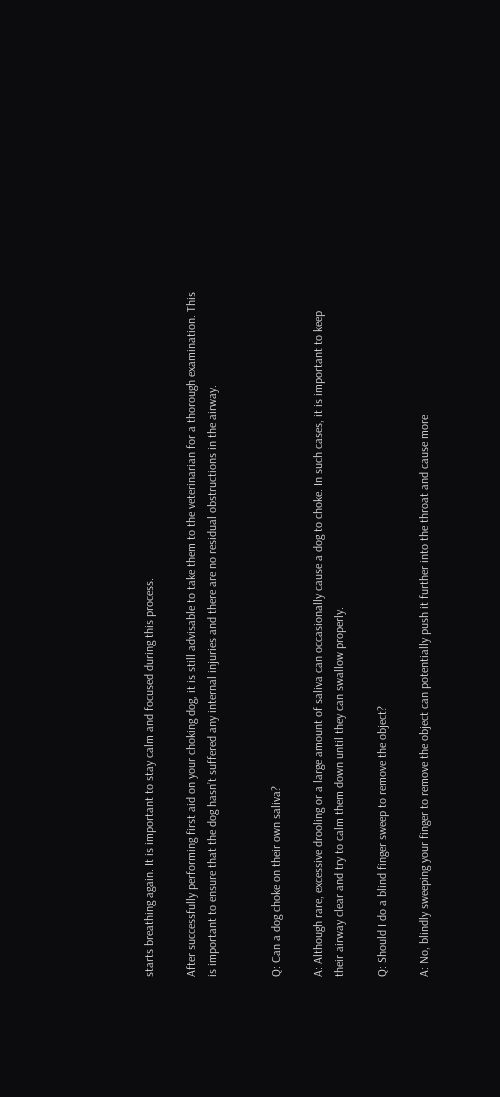starts breathing again. It is important to stay calm and focused during this process.

After successfully performing first aid on your choking dog, it is still advisable to take them to the veterinarian for a thorough examination. This is important to ensure that the dog hasn’t suffered any internal injuries and there are no residual obstructions in the airway.


Q: Can a dog choke on their own saliva?

A: Although rare, excessive drooling or a large amount of saliva can occasionally cause a dog to choke. In such cases, it is important to keep their airway clear and try to calm them down until they can swallow properly.

Q: Should I do a blind finger sweep to remove the object?

A: No, blindly sweeping your finger to remove the object can potentially push it further into the throat and cause more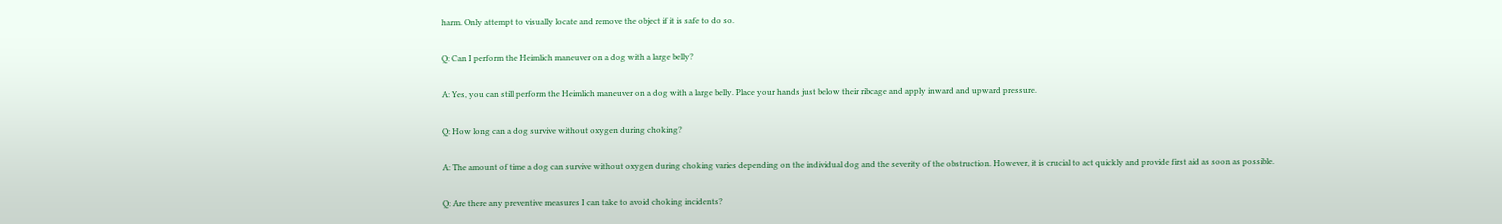harm. Only attempt to visually locate and remove the object if it is safe to do so.

Q: Can I perform the Heimlich maneuver on a dog with a large belly?

A: Yes, you can still perform the Heimlich maneuver on a dog with a large belly. Place your hands just below their ribcage and apply inward and upward pressure.

Q: How long can a dog survive without oxygen during choking?

A: The amount of time a dog can survive without oxygen during choking varies depending on the individual dog and the severity of the obstruction. However, it is crucial to act quickly and provide first aid as soon as possible.

Q: Are there any preventive measures I can take to avoid choking incidents?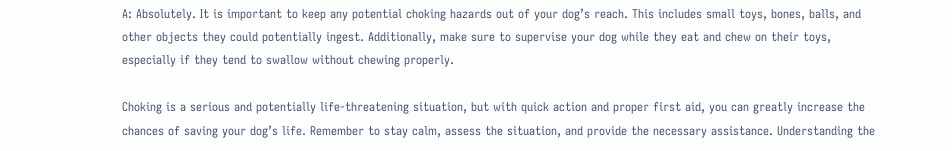A: Absolutely. It is important to keep any potential choking hazards out of your dog’s reach. This includes small toys, bones, balls, and other objects they could potentially ingest. Additionally, make sure to supervise your dog while they eat and chew on their toys, especially if they tend to swallow without chewing properly.

Choking is a serious and potentially life-threatening situation, but with quick action and proper first aid, you can greatly increase the chances of saving your dog’s life. Remember to stay calm, assess the situation, and provide the necessary assistance. Understanding the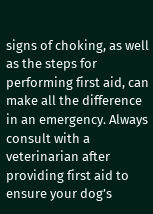signs of choking, as well as the steps for performing first aid, can make all the difference in an emergency. Always consult with a veterinarian after providing first aid to ensure your dog’s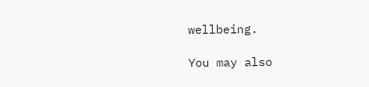wellbeing.

You may also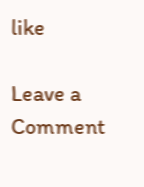like

Leave a Comment